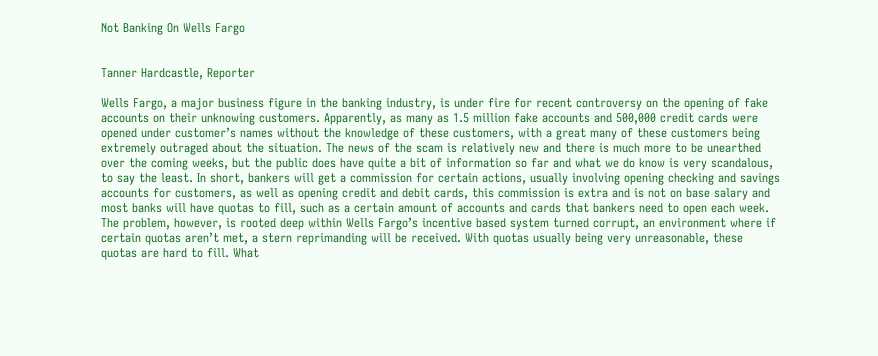Not Banking On Wells Fargo


Tanner Hardcastle, Reporter

Wells Fargo, a major business figure in the banking industry, is under fire for recent controversy on the opening of fake accounts on their unknowing customers. Apparently, as many as 1.5 million fake accounts and 500,000 credit cards were opened under customer’s names without the knowledge of these customers, with a great many of these customers being extremely outraged about the situation. The news of the scam is relatively new and there is much more to be unearthed over the coming weeks, but the public does have quite a bit of information so far and what we do know is very scandalous, to say the least. In short, bankers will get a commission for certain actions, usually involving opening checking and savings accounts for customers, as well as opening credit and debit cards, this commission is extra and is not on base salary and most banks will have quotas to fill, such as a certain amount of accounts and cards that bankers need to open each week. The problem, however, is rooted deep within Wells Fargo’s incentive based system turned corrupt, an environment where if certain quotas aren’t met, a stern reprimanding will be received. With quotas usually being very unreasonable, these quotas are hard to fill. What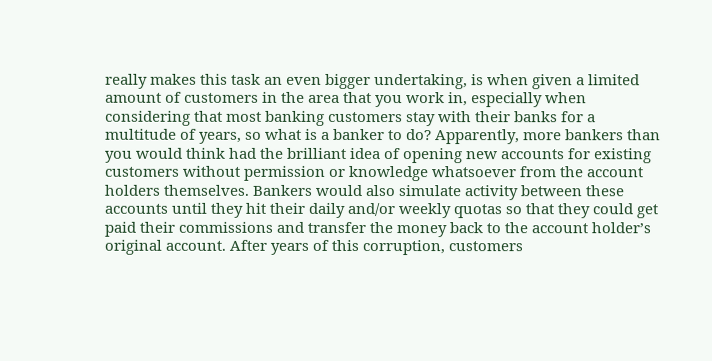really makes this task an even bigger undertaking, is when given a limited amount of customers in the area that you work in, especially when considering that most banking customers stay with their banks for a multitude of years, so what is a banker to do? Apparently, more bankers than you would think had the brilliant idea of opening new accounts for existing customers without permission or knowledge whatsoever from the account holders themselves. Bankers would also simulate activity between these accounts until they hit their daily and/or weekly quotas so that they could get paid their commissions and transfer the money back to the account holder’s original account. After years of this corruption, customers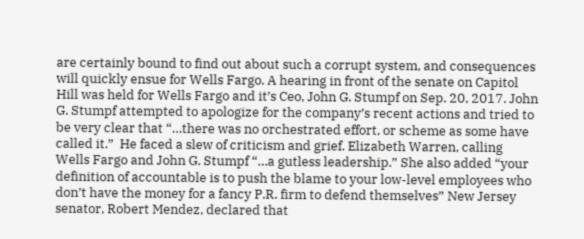are certainly bound to find out about such a corrupt system, and consequences will quickly ensue for Wells Fargo. A hearing in front of the senate on Capitol Hill was held for Wells Fargo and it’s Ceo, John G. Stumpf on Sep. 20, 2017. John G. Stumpf attempted to apologize for the company’s recent actions and tried to be very clear that “…there was no orchestrated effort, or scheme as some have called it.”  He faced a slew of criticism and grief. Elizabeth Warren, calling Wells Fargo and John G. Stumpf “…a gutless leadership.” She also added “your definition of accountable is to push the blame to your low-level employees who don’t have the money for a fancy P.R. firm to defend themselves” New Jersey senator, Robert Mendez, declared that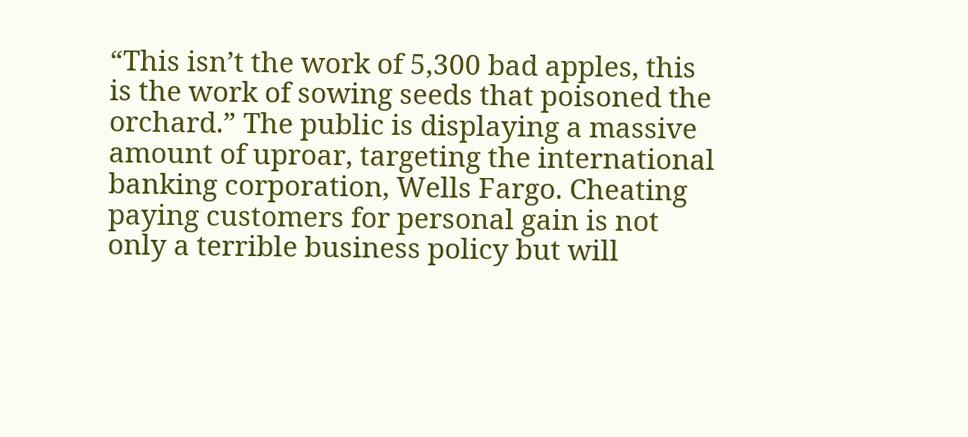“This isn’t the work of 5,300 bad apples, this is the work of sowing seeds that poisoned the orchard.” The public is displaying a massive amount of uproar, targeting the international banking corporation, Wells Fargo. Cheating paying customers for personal gain is not only a terrible business policy but will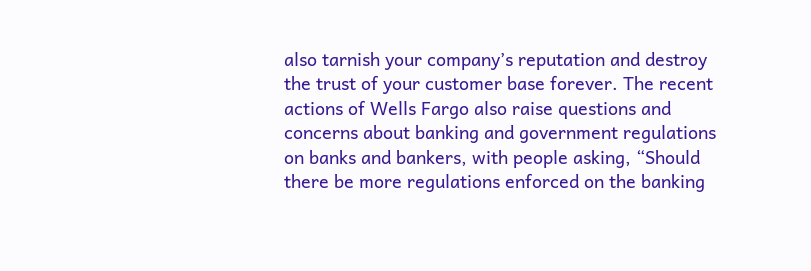also tarnish your company’s reputation and destroy the trust of your customer base forever. The recent actions of Wells Fargo also raise questions and concerns about banking and government regulations on banks and bankers, with people asking, “Should there be more regulations enforced on the banking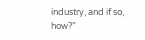industry, and if so, how?”